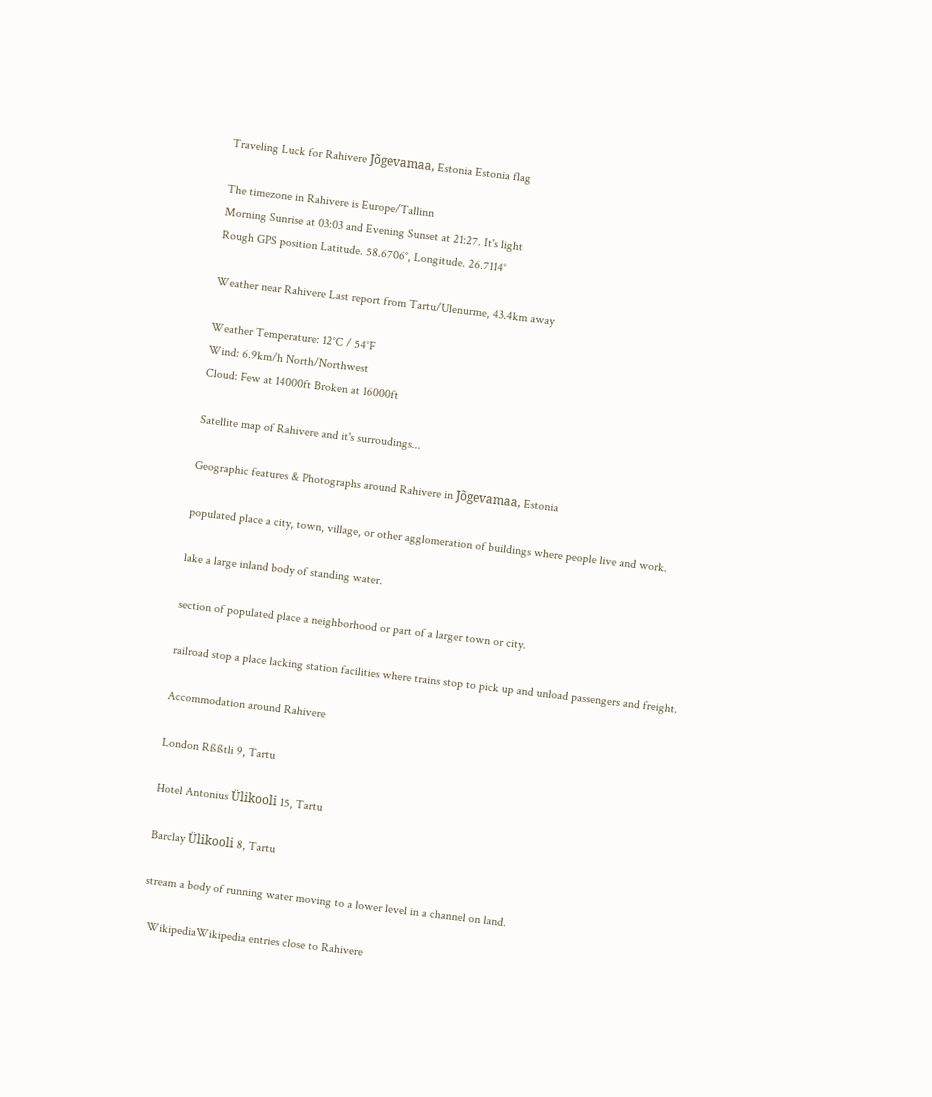Traveling Luck for Rahivere Jõgevamaa, Estonia Estonia flag

The timezone in Rahivere is Europe/Tallinn
Morning Sunrise at 03:03 and Evening Sunset at 21:27. It's light
Rough GPS position Latitude. 58.6706°, Longitude. 26.7114°

Weather near Rahivere Last report from Tartu/Ulenurme, 43.4km away

Weather Temperature: 12°C / 54°F
Wind: 6.9km/h North/Northwest
Cloud: Few at 14000ft Broken at 16000ft

Satellite map of Rahivere and it's surroudings...

Geographic features & Photographs around Rahivere in Jõgevamaa, Estonia

populated place a city, town, village, or other agglomeration of buildings where people live and work.

lake a large inland body of standing water.

section of populated place a neighborhood or part of a larger town or city.

railroad stop a place lacking station facilities where trains stop to pick up and unload passengers and freight.

Accommodation around Rahivere

London Rßßtli 9, Tartu

Hotel Antonius Ülikooli 15, Tartu

Barclay Ülikooli 8, Tartu

stream a body of running water moving to a lower level in a channel on land.

  WikipediaWikipedia entries close to Rahivere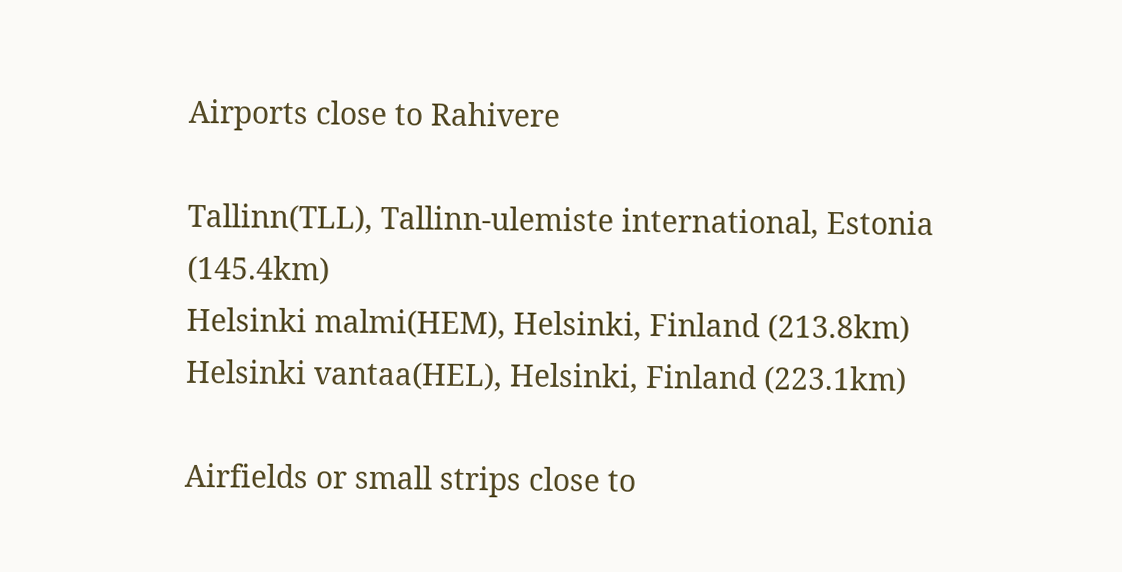Airports close to Rahivere

Tallinn(TLL), Tallinn-ulemiste international, Estonia (145.4km)
Helsinki malmi(HEM), Helsinki, Finland (213.8km)
Helsinki vantaa(HEL), Helsinki, Finland (223.1km)

Airfields or small strips close to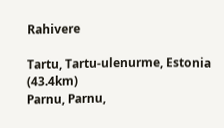Rahivere

Tartu, Tartu-ulenurme, Estonia (43.4km)
Parnu, Parnu,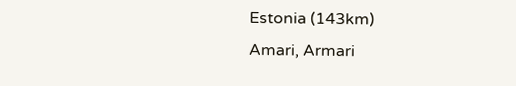Estonia (143km)
Amari, Armari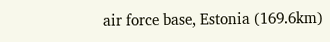air force base, Estonia (169.6km)